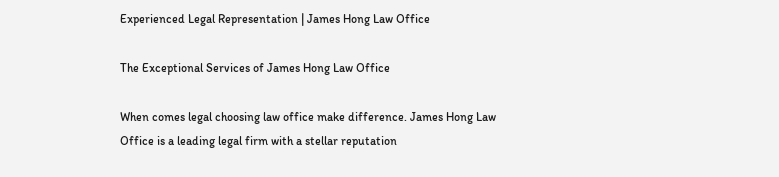Experienced Legal Representation | James Hong Law Office

The Exceptional Services of James Hong Law Office

When comes legal choosing law office make difference. James Hong Law Office is a leading legal firm with a stellar reputation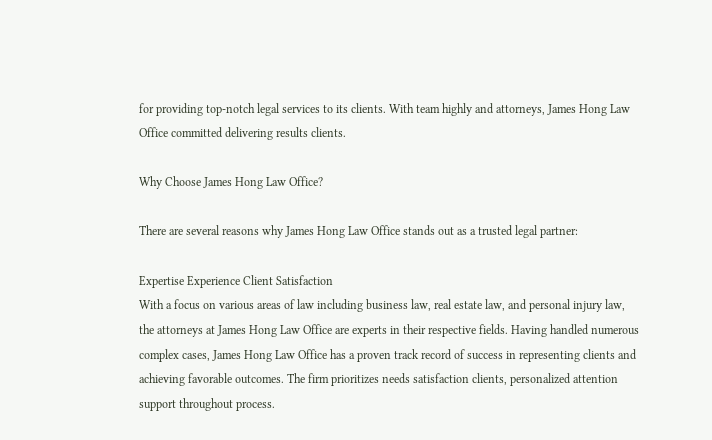for providing top-notch legal services to its clients. With team highly and attorneys, James Hong Law Office committed delivering results clients.

Why Choose James Hong Law Office?

There are several reasons why James Hong Law Office stands out as a trusted legal partner:

Expertise Experience Client Satisfaction
With a focus on various areas of law including business law, real estate law, and personal injury law, the attorneys at James Hong Law Office are experts in their respective fields. Having handled numerous complex cases, James Hong Law Office has a proven track record of success in representing clients and achieving favorable outcomes. The firm prioritizes needs satisfaction clients, personalized attention support throughout process.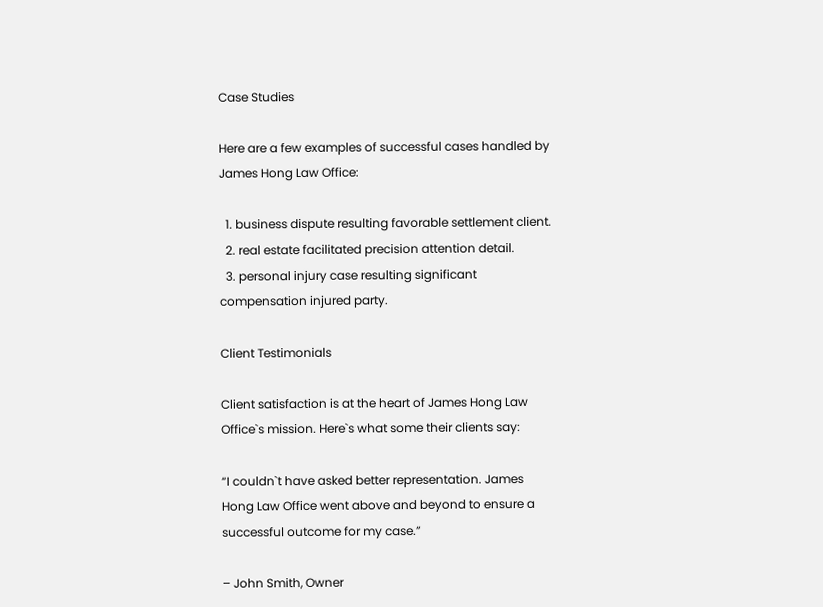Case Studies

Here are a few examples of successful cases handled by James Hong Law Office:

  1. business dispute resulting favorable settlement client.
  2. real estate facilitated precision attention detail.
  3. personal injury case resulting significant compensation injured party.

Client Testimonials

Client satisfaction is at the heart of James Hong Law Office`s mission. Here`s what some their clients say:

“I couldn`t have asked better representation. James Hong Law Office went above and beyond to ensure a successful outcome for my case.”

– John Smith, Owner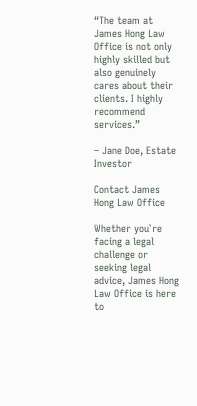“The team at James Hong Law Office is not only highly skilled but also genuinely cares about their clients. I highly recommend services.”

– Jane Doe, Estate Investor

Contact James Hong Law Office

Whether you`re facing a legal challenge or seeking legal advice, James Hong Law Office is here to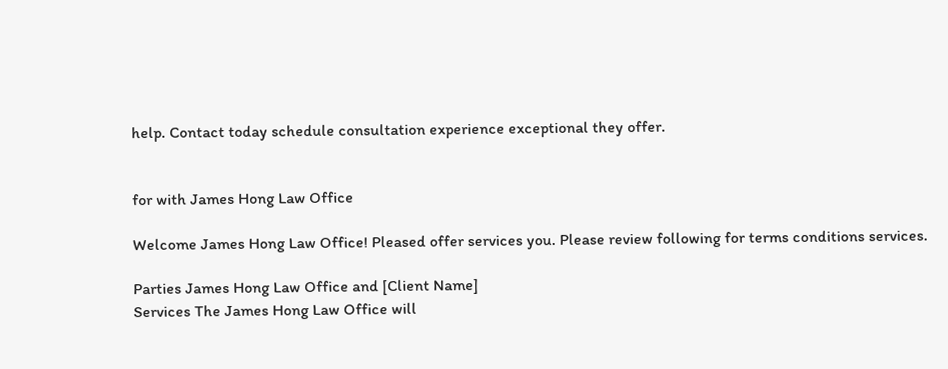help. Contact today schedule consultation experience exceptional they offer.


for with James Hong Law Office

Welcome James Hong Law Office! Pleased offer services you. Please review following for terms conditions services.

Parties James Hong Law Office and [Client Name]
Services The James Hong Law Office will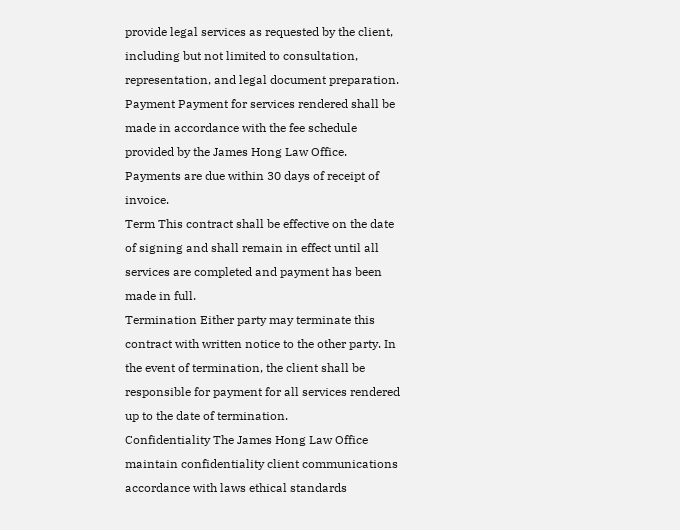provide legal services as requested by the client, including but not limited to consultation, representation, and legal document preparation.
Payment Payment for services rendered shall be made in accordance with the fee schedule provided by the James Hong Law Office. Payments are due within 30 days of receipt of invoice.
Term This contract shall be effective on the date of signing and shall remain in effect until all services are completed and payment has been made in full.
Termination Either party may terminate this contract with written notice to the other party. In the event of termination, the client shall be responsible for payment for all services rendered up to the date of termination.
Confidentiality The James Hong Law Office maintain confidentiality client communications accordance with laws ethical standards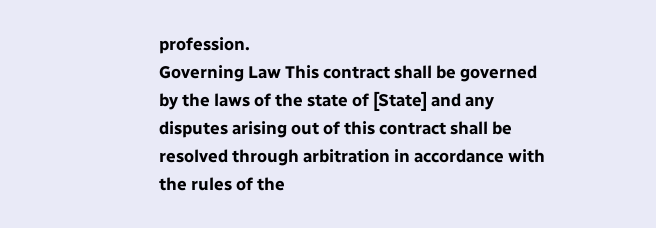profession.
Governing Law This contract shall be governed by the laws of the state of [State] and any disputes arising out of this contract shall be resolved through arbitration in accordance with the rules of the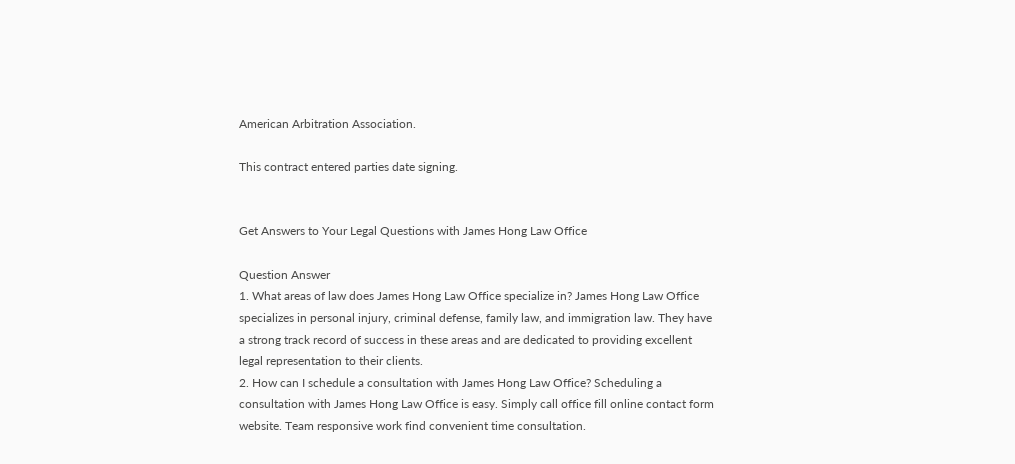American Arbitration Association.

This contract entered parties date signing.


Get Answers to Your Legal Questions with James Hong Law Office

Question Answer
1. What areas of law does James Hong Law Office specialize in? James Hong Law Office specializes in personal injury, criminal defense, family law, and immigration law. They have a strong track record of success in these areas and are dedicated to providing excellent legal representation to their clients.
2. How can I schedule a consultation with James Hong Law Office? Scheduling a consultation with James Hong Law Office is easy. Simply call office fill online contact form website. Team responsive work find convenient time consultation.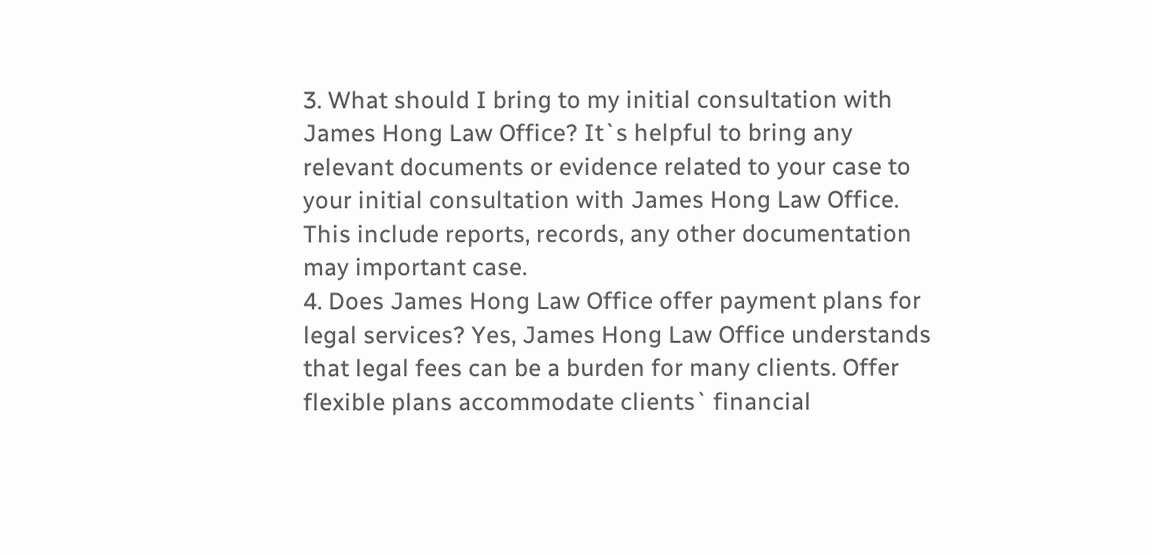3. What should I bring to my initial consultation with James Hong Law Office? It`s helpful to bring any relevant documents or evidence related to your case to your initial consultation with James Hong Law Office. This include reports, records, any other documentation may important case.
4. Does James Hong Law Office offer payment plans for legal services? Yes, James Hong Law Office understands that legal fees can be a burden for many clients. Offer flexible plans accommodate clients` financial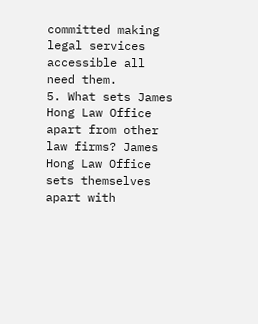committed making legal services accessible all need them.
5. What sets James Hong Law Office apart from other law firms? James Hong Law Office sets themselves apart with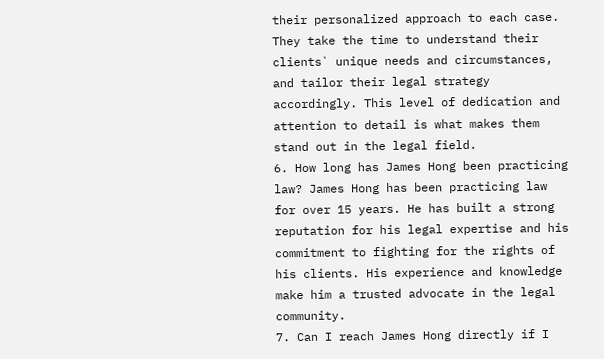their personalized approach to each case. They take the time to understand their clients` unique needs and circumstances, and tailor their legal strategy accordingly. This level of dedication and attention to detail is what makes them stand out in the legal field.
6. How long has James Hong been practicing law? James Hong has been practicing law for over 15 years. He has built a strong reputation for his legal expertise and his commitment to fighting for the rights of his clients. His experience and knowledge make him a trusted advocate in the legal community.
7. Can I reach James Hong directly if I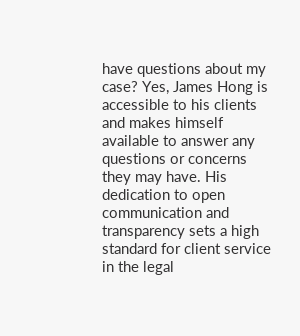have questions about my case? Yes, James Hong is accessible to his clients and makes himself available to answer any questions or concerns they may have. His dedication to open communication and transparency sets a high standard for client service in the legal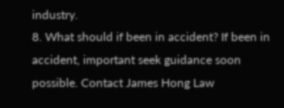industry.
8. What should if been in accident? If been in accident, important seek guidance soon possible. Contact James Hong Law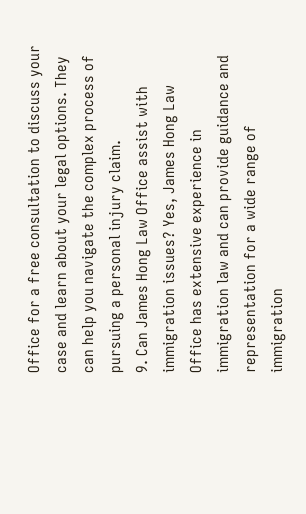Office for a free consultation to discuss your case and learn about your legal options. They can help you navigate the complex process of pursuing a personal injury claim.
9. Can James Hong Law Office assist with immigration issues? Yes, James Hong Law Office has extensive experience in immigration law and can provide guidance and representation for a wide range of immigration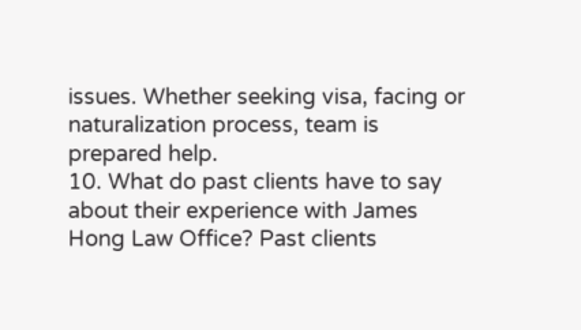issues. Whether seeking visa, facing or naturalization process, team is prepared help.
10. What do past clients have to say about their experience with James Hong Law Office? Past clients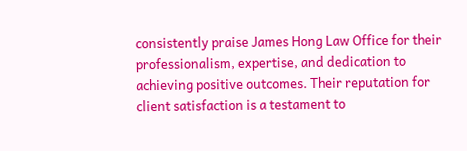consistently praise James Hong Law Office for their professionalism, expertise, and dedication to achieving positive outcomes. Their reputation for client satisfaction is a testament to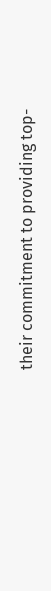their commitment to providing top-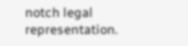notch legal representation.